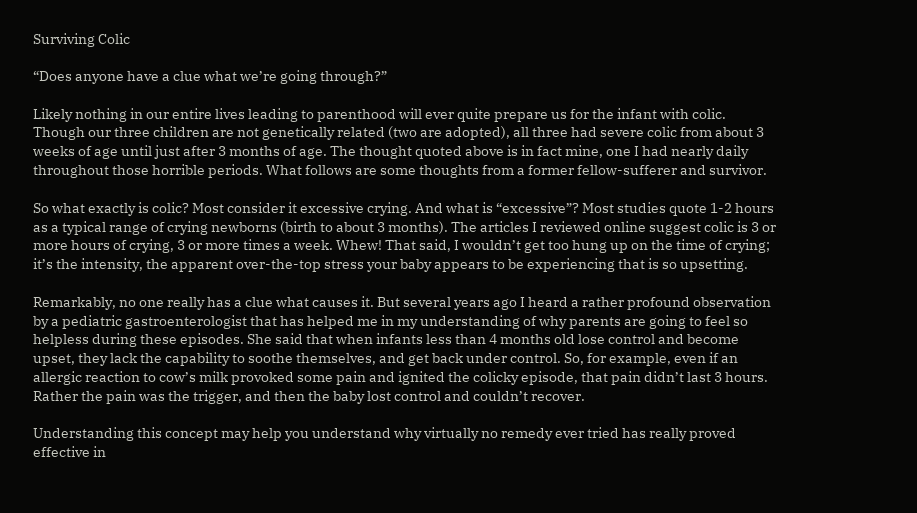Surviving Colic

“Does anyone have a clue what we’re going through?”

Likely nothing in our entire lives leading to parenthood will ever quite prepare us for the infant with colic. Though our three children are not genetically related (two are adopted), all three had severe colic from about 3 weeks of age until just after 3 months of age. The thought quoted above is in fact mine, one I had nearly daily throughout those horrible periods. What follows are some thoughts from a former fellow-sufferer and survivor.

So what exactly is colic? Most consider it excessive crying. And what is “excessive”? Most studies quote 1-2 hours as a typical range of crying newborns (birth to about 3 months). The articles I reviewed online suggest colic is 3 or more hours of crying, 3 or more times a week. Whew! That said, I wouldn’t get too hung up on the time of crying; it’s the intensity, the apparent over-the-top stress your baby appears to be experiencing that is so upsetting.

Remarkably, no one really has a clue what causes it. But several years ago I heard a rather profound observation by a pediatric gastroenterologist that has helped me in my understanding of why parents are going to feel so helpless during these episodes. She said that when infants less than 4 months old lose control and become upset, they lack the capability to soothe themselves, and get back under control. So, for example, even if an allergic reaction to cow’s milk provoked some pain and ignited the colicky episode, that pain didn’t last 3 hours. Rather the pain was the trigger, and then the baby lost control and couldn’t recover.

Understanding this concept may help you understand why virtually no remedy ever tried has really proved effective in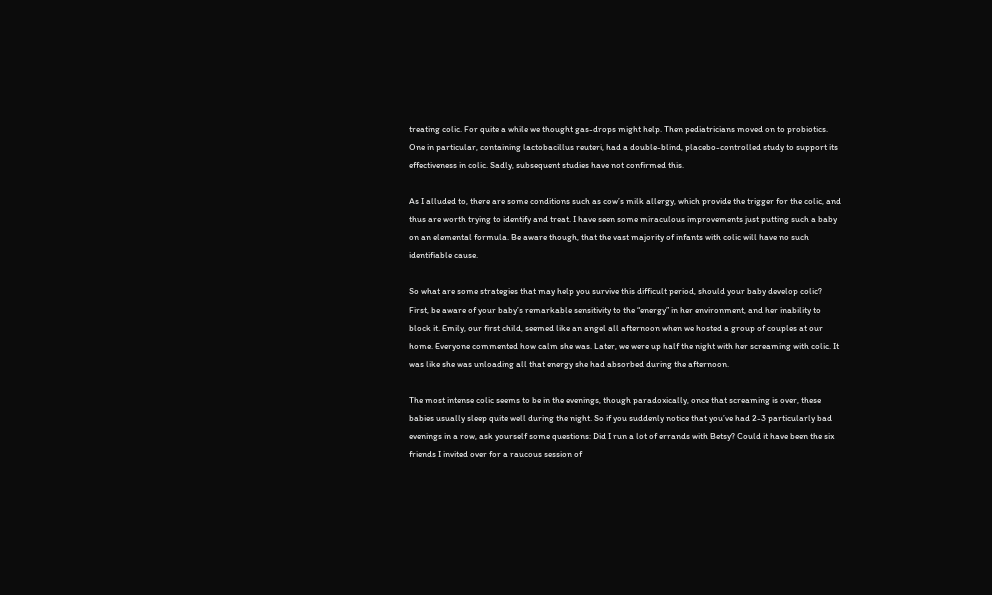treating colic. For quite a while we thought gas-drops might help. Then pediatricians moved on to probiotics. One in particular, containing lactobacillus reuteri, had a double-blind, placebo-controlled study to support its effectiveness in colic. Sadly, subsequent studies have not confirmed this.

As I alluded to, there are some conditions such as cow’s milk allergy, which provide the trigger for the colic, and thus are worth trying to identify and treat. I have seen some miraculous improvements just putting such a baby on an elemental formula. Be aware though, that the vast majority of infants with colic will have no such identifiable cause.

So what are some strategies that may help you survive this difficult period, should your baby develop colic? First, be aware of your baby’s remarkable sensitivity to the “energy” in her environment, and her inability to block it. Emily, our first child, seemed like an angel all afternoon when we hosted a group of couples at our home. Everyone commented how calm she was. Later, we were up half the night with her screaming with colic. It was like she was unloading all that energy she had absorbed during the afternoon.

The most intense colic seems to be in the evenings, though paradoxically, once that screaming is over, these babies usually sleep quite well during the night. So if you suddenly notice that you’ve had 2-3 particularly bad evenings in a row, ask yourself some questions: Did I run a lot of errands with Betsy? Could it have been the six friends I invited over for a raucous session of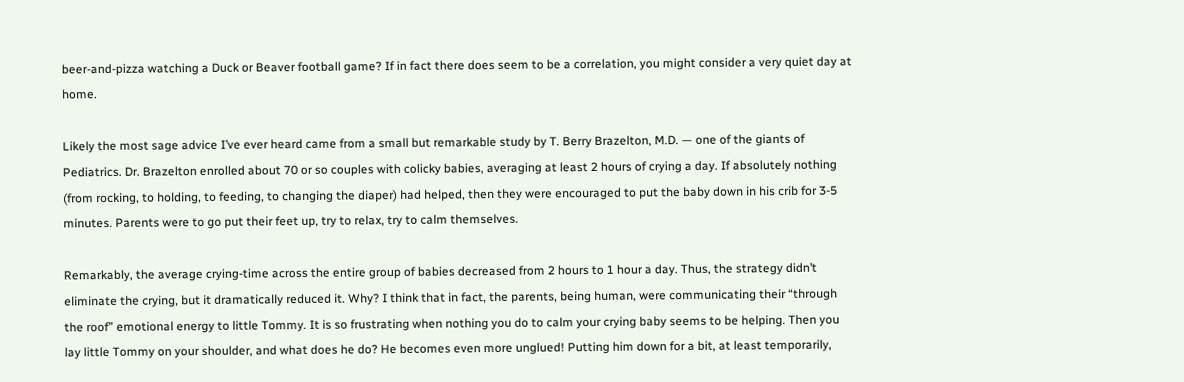beer-and-pizza watching a Duck or Beaver football game? If in fact there does seem to be a correlation, you might consider a very quiet day at home.

Likely the most sage advice I’ve ever heard came from a small but remarkable study by T. Berry Brazelton, M.D. — one of the giants of Pediatrics. Dr. Brazelton enrolled about 70 or so couples with colicky babies, averaging at least 2 hours of crying a day. If absolutely nothing (from rocking, to holding, to feeding, to changing the diaper) had helped, then they were encouraged to put the baby down in his crib for 3-5 minutes. Parents were to go put their feet up, try to relax, try to calm themselves.

Remarkably, the average crying-time across the entire group of babies decreased from 2 hours to 1 hour a day. Thus, the strategy didn’t eliminate the crying, but it dramatically reduced it. Why? I think that in fact, the parents, being human, were communicating their “through the roof” emotional energy to little Tommy. It is so frustrating when nothing you do to calm your crying baby seems to be helping. Then you lay little Tommy on your shoulder, and what does he do? He becomes even more unglued! Putting him down for a bit, at least temporarily,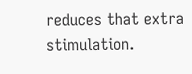reduces that extra stimulation.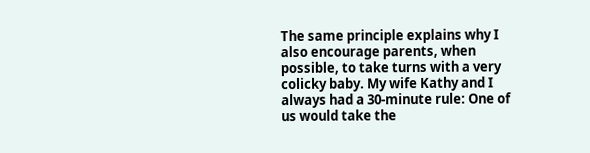The same principle explains why I also encourage parents, when possible, to take turns with a very colicky baby. My wife Kathy and I always had a 30-minute rule: One of us would take the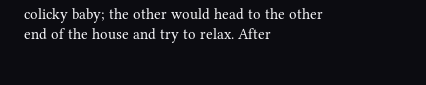colicky baby; the other would head to the other end of the house and try to relax. After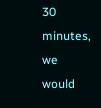30 minutes, we would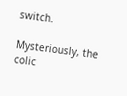switch.

Mysteriously, the colic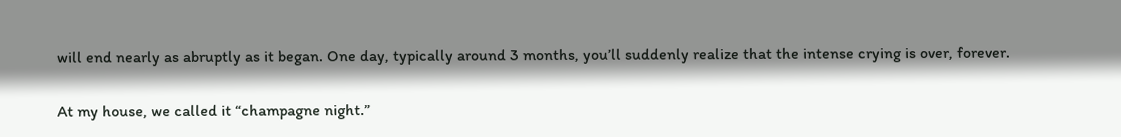will end nearly as abruptly as it began. One day, typically around 3 months, you’ll suddenly realize that the intense crying is over, forever.

At my house, we called it “champagne night.”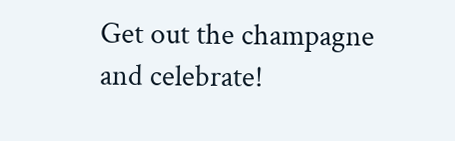Get out the champagne and celebrate!